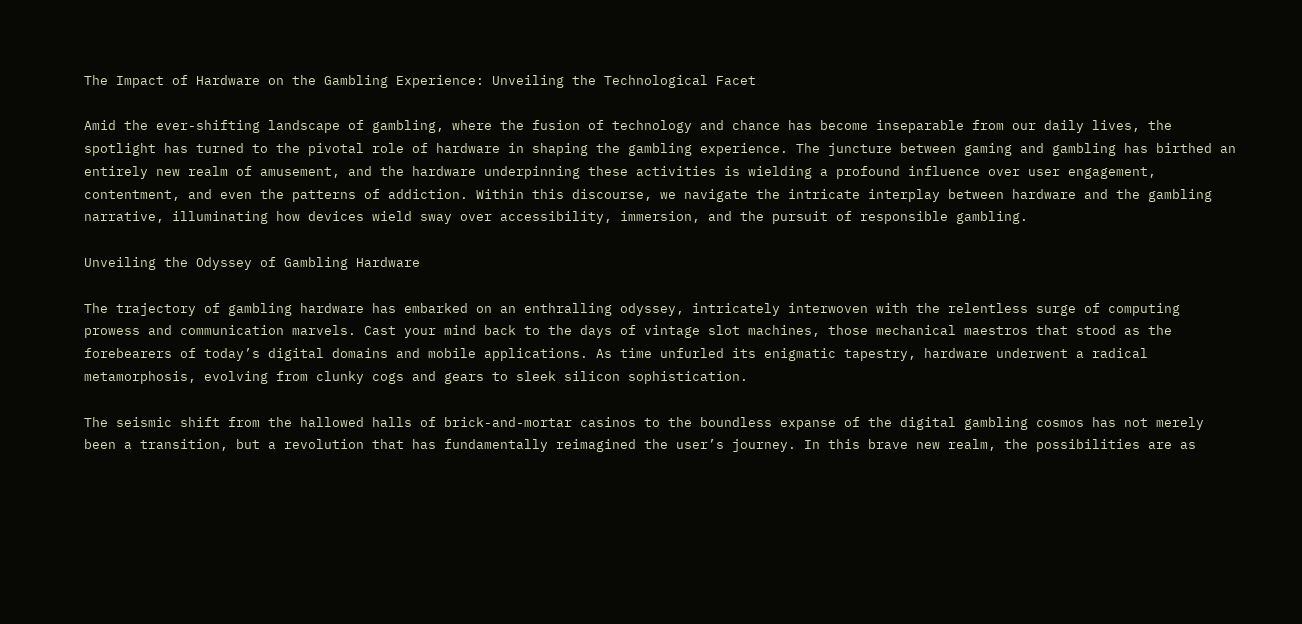The Impact of Hardware on the Gambling Experience: Unveiling the Technological Facet

Amid the ever-shifting landscape of gambling, where the fusion of technology and chance has become inseparable from our daily lives, the spotlight has turned to the pivotal role of hardware in shaping the gambling experience. The juncture between gaming and gambling has birthed an entirely new realm of amusement, and the hardware underpinning these activities is wielding a profound influence over user engagement, contentment, and even the patterns of addiction. Within this discourse, we navigate the intricate interplay between hardware and the gambling narrative, illuminating how devices wield sway over accessibility, immersion, and the pursuit of responsible gambling.

Unveiling the Odyssey of Gambling Hardware

The trajectory of gambling hardware has embarked on an enthralling odyssey, intricately interwoven with the relentless surge of computing prowess and communication marvels. Cast your mind back to the days of vintage slot machines, those mechanical maestros that stood as the forebearers of today’s digital domains and mobile applications. As time unfurled its enigmatic tapestry, hardware underwent a radical metamorphosis, evolving from clunky cogs and gears to sleek silicon sophistication.

The seismic shift from the hallowed halls of brick-and-mortar casinos to the boundless expanse of the digital gambling cosmos has not merely been a transition, but a revolution that has fundamentally reimagined the user’s journey. In this brave new realm, the possibilities are as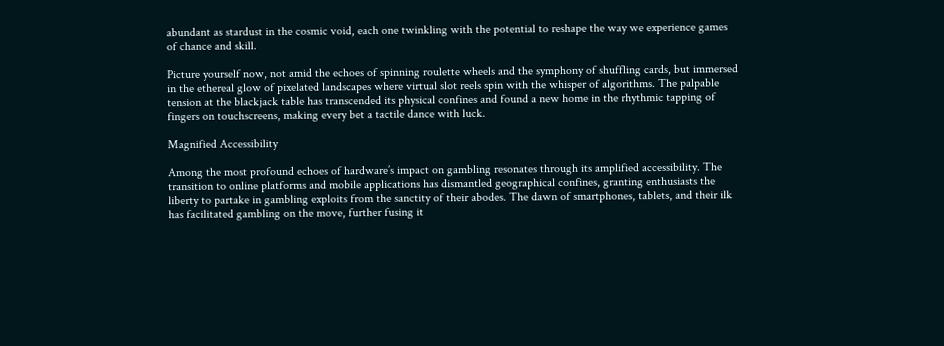abundant as stardust in the cosmic void, each one twinkling with the potential to reshape the way we experience games of chance and skill.

Picture yourself now, not amid the echoes of spinning roulette wheels and the symphony of shuffling cards, but immersed in the ethereal glow of pixelated landscapes where virtual slot reels spin with the whisper of algorithms. The palpable tension at the blackjack table has transcended its physical confines and found a new home in the rhythmic tapping of fingers on touchscreens, making every bet a tactile dance with luck.

Magnified Accessibility

Among the most profound echoes of hardware’s impact on gambling resonates through its amplified accessibility. The transition to online platforms and mobile applications has dismantled geographical confines, granting enthusiasts the liberty to partake in gambling exploits from the sanctity of their abodes. The dawn of smartphones, tablets, and their ilk has facilitated gambling on the move, further fusing it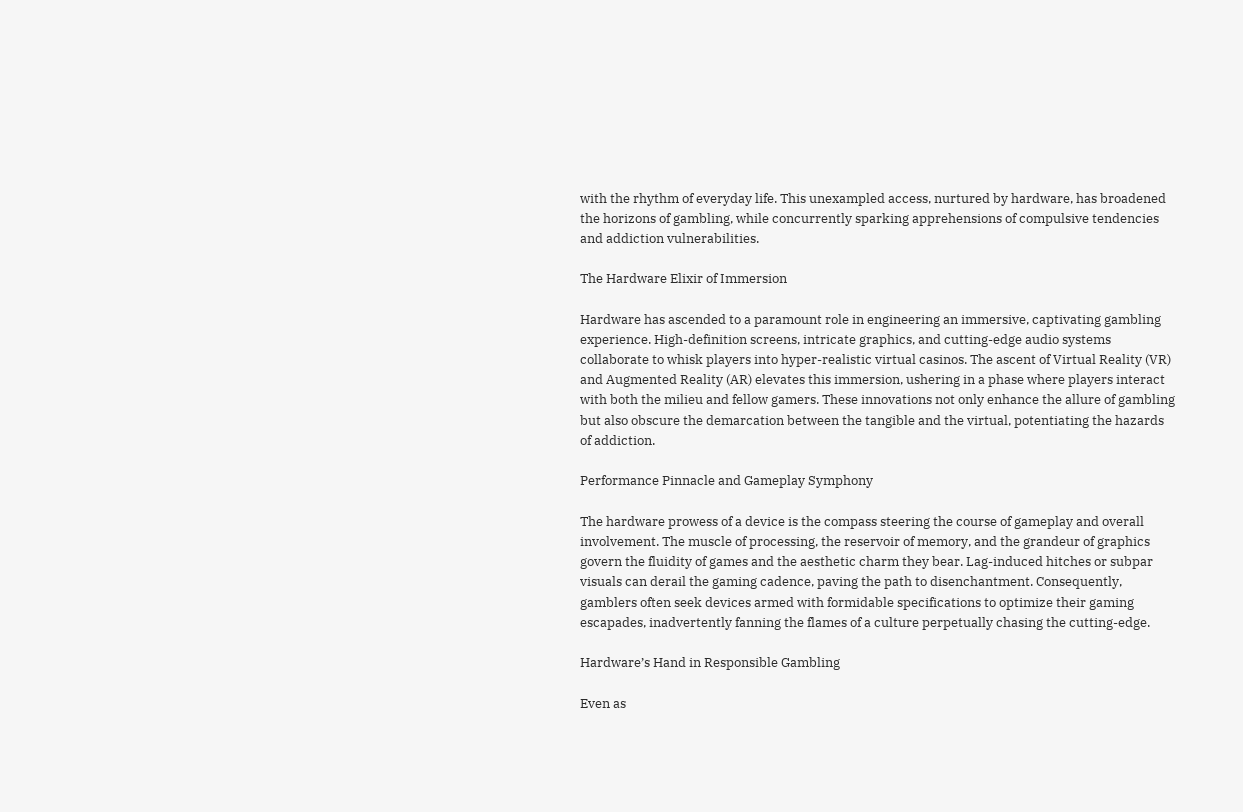with the rhythm of everyday life. This unexampled access, nurtured by hardware, has broadened the horizons of gambling, while concurrently sparking apprehensions of compulsive tendencies and addiction vulnerabilities.

The Hardware Elixir of Immersion

Hardware has ascended to a paramount role in engineering an immersive, captivating gambling experience. High-definition screens, intricate graphics, and cutting-edge audio systems collaborate to whisk players into hyper-realistic virtual casinos. The ascent of Virtual Reality (VR) and Augmented Reality (AR) elevates this immersion, ushering in a phase where players interact with both the milieu and fellow gamers. These innovations not only enhance the allure of gambling but also obscure the demarcation between the tangible and the virtual, potentiating the hazards of addiction.

Performance Pinnacle and Gameplay Symphony

The hardware prowess of a device is the compass steering the course of gameplay and overall involvement. The muscle of processing, the reservoir of memory, and the grandeur of graphics govern the fluidity of games and the aesthetic charm they bear. Lag-induced hitches or subpar visuals can derail the gaming cadence, paving the path to disenchantment. Consequently, gamblers often seek devices armed with formidable specifications to optimize their gaming escapades, inadvertently fanning the flames of a culture perpetually chasing the cutting-edge.

Hardware’s Hand in Responsible Gambling

Even as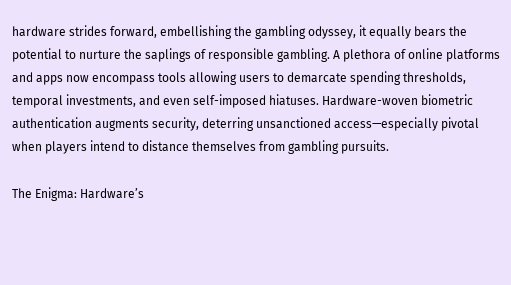hardware strides forward, embellishing the gambling odyssey, it equally bears the potential to nurture the saplings of responsible gambling. A plethora of online platforms and apps now encompass tools allowing users to demarcate spending thresholds, temporal investments, and even self-imposed hiatuses. Hardware-woven biometric authentication augments security, deterring unsanctioned access—especially pivotal when players intend to distance themselves from gambling pursuits.

The Enigma: Hardware’s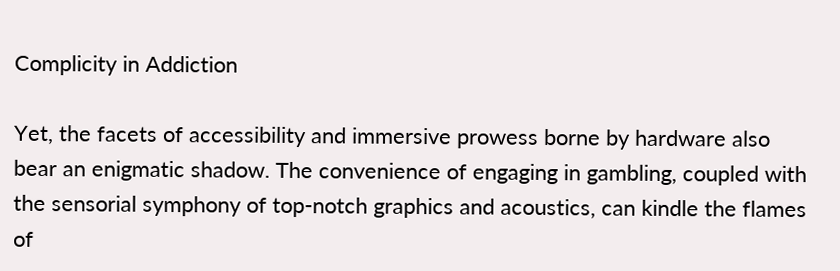Complicity in Addiction

Yet, the facets of accessibility and immersive prowess borne by hardware also bear an enigmatic shadow. The convenience of engaging in gambling, coupled with the sensorial symphony of top-notch graphics and acoustics, can kindle the flames of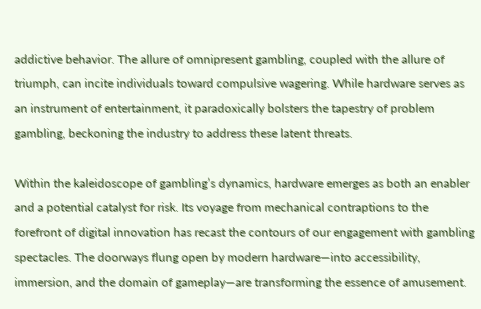addictive behavior. The allure of omnipresent gambling, coupled with the allure of triumph, can incite individuals toward compulsive wagering. While hardware serves as an instrument of entertainment, it paradoxically bolsters the tapestry of problem gambling, beckoning the industry to address these latent threats.

Within the kaleidoscope of gambling’s dynamics, hardware emerges as both an enabler and a potential catalyst for risk. Its voyage from mechanical contraptions to the forefront of digital innovation has recast the contours of our engagement with gambling spectacles. The doorways flung open by modern hardware—into accessibility, immersion, and the domain of gameplay—are transforming the essence of amusement.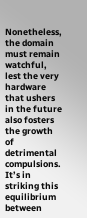Nonetheless, the domain must remain watchful, lest the very hardware that ushers in the future also fosters the growth of detrimental compulsions. It’s in striking this equilibrium between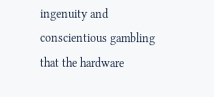ingenuity and conscientious gambling that the hardware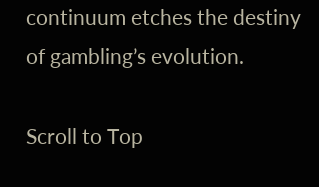continuum etches the destiny of gambling’s evolution.

Scroll to Top